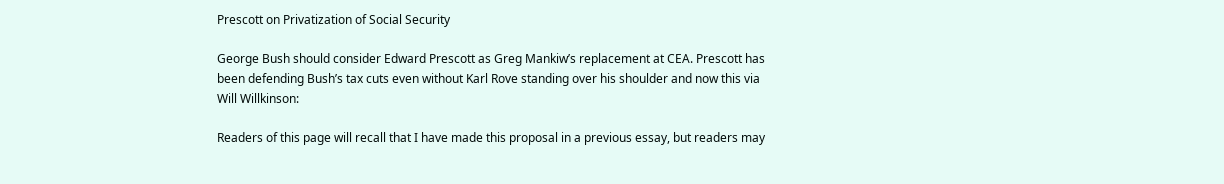Prescott on Privatization of Social Security

George Bush should consider Edward Prescott as Greg Mankiw’s replacement at CEA. Prescott has been defending Bush’s tax cuts even without Karl Rove standing over his shoulder and now this via Will Willkinson:

Readers of this page will recall that I have made this proposal in a previous essay, but readers may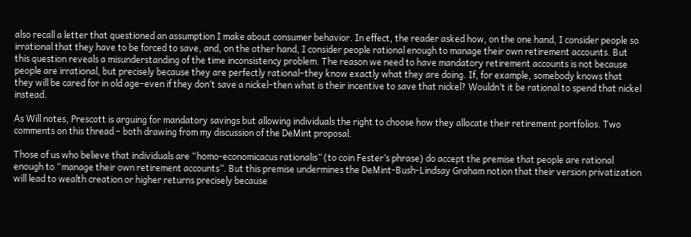also recall a letter that questioned an assumption I make about consumer behavior. In effect, the reader asked how, on the one hand, I consider people so irrational that they have to be forced to save, and, on the other hand, I consider people rational enough to manage their own retirement accounts. But this question reveals a misunderstanding of the time inconsistency problem. The reason we need to have mandatory retirement accounts is not because people are irrational, but precisely because they are perfectly rational–they know exactly what they are doing. If, for example, somebody knows that they will be cared for in old age–even if they don’t save a nickel–then what is their incentive to save that nickel? Wouldn’t it be rational to spend that nickel instead.

As Will notes, Prescott is arguing for mandatory savings but allowing individuals the right to choose how they allocate their retirement portfolios. Two comments on this thread – both drawing from my discussion of the DeMint proposal.

Those of us who believe that individuals are “homo-economicacus rationalis” (to coin Fester’s phrase) do accept the premise that people are rational enough to “manage their own retirement accounts”. But this premise undermines the DeMint-Bush-Lindsay Graham notion that their version privatization will lead to wealth creation or higher returns precisely because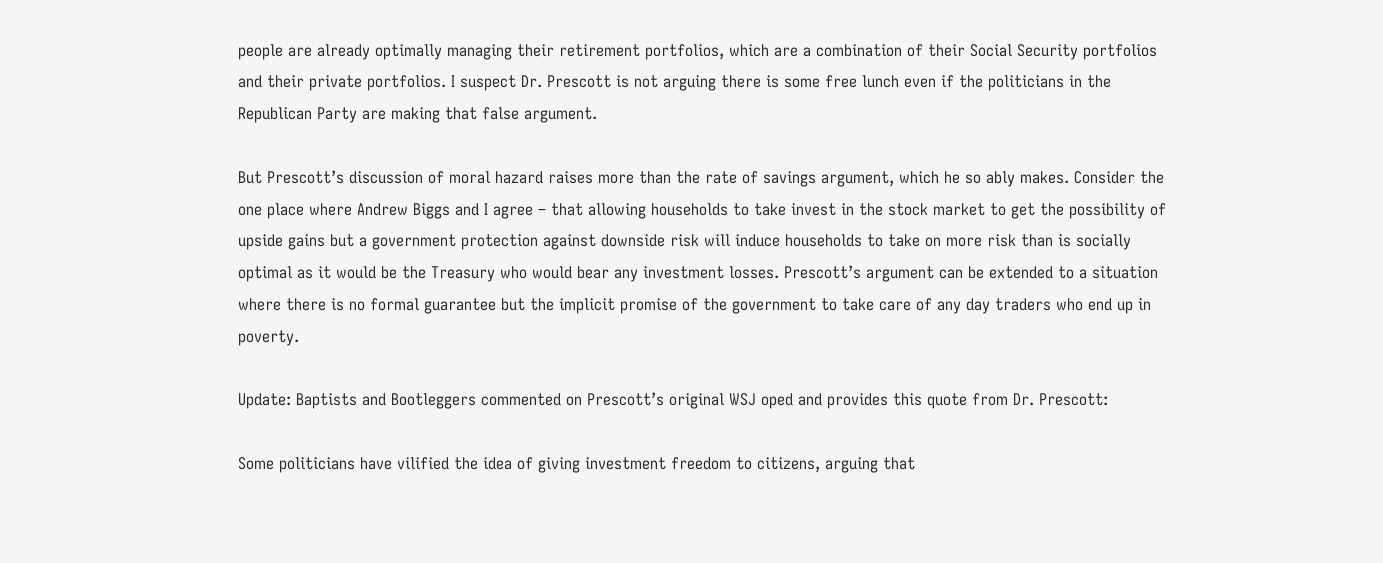people are already optimally managing their retirement portfolios, which are a combination of their Social Security portfolios and their private portfolios. I suspect Dr. Prescott is not arguing there is some free lunch even if the politicians in the Republican Party are making that false argument.

But Prescott’s discussion of moral hazard raises more than the rate of savings argument, which he so ably makes. Consider the one place where Andrew Biggs and I agree – that allowing households to take invest in the stock market to get the possibility of upside gains but a government protection against downside risk will induce households to take on more risk than is socially optimal as it would be the Treasury who would bear any investment losses. Prescott’s argument can be extended to a situation where there is no formal guarantee but the implicit promise of the government to take care of any day traders who end up in poverty.

Update: Baptists and Bootleggers commented on Prescott’s original WSJ oped and provides this quote from Dr. Prescott:

Some politicians have vilified the idea of giving investment freedom to citizens, arguing that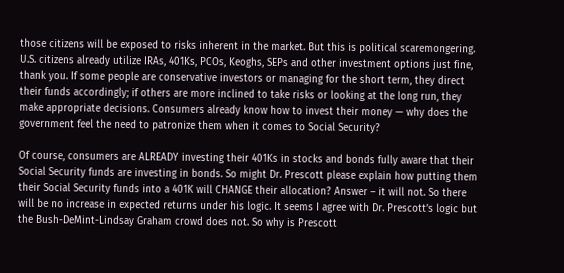those citizens will be exposed to risks inherent in the market. But this is political scaremongering. U.S. citizens already utilize IRAs, 401Ks, PCOs, Keoghs, SEPs and other investment options just fine, thank you. If some people are conservative investors or managing for the short term, they direct their funds accordingly; if others are more inclined to take risks or looking at the long run, they make appropriate decisions. Consumers already know how to invest their money — why does the government feel the need to patronize them when it comes to Social Security?

Of course, consumers are ALREADY investing their 401Ks in stocks and bonds fully aware that their Social Security funds are investing in bonds. So might Dr. Prescott please explain how putting them their Social Security funds into a 401K will CHANGE their allocation? Answer – it will not. So there will be no increase in expected returns under his logic. It seems I agree with Dr. Prescott’s logic but the Bush-DeMint-Lindsay Graham crowd does not. So why is Prescott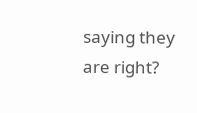saying they are right?